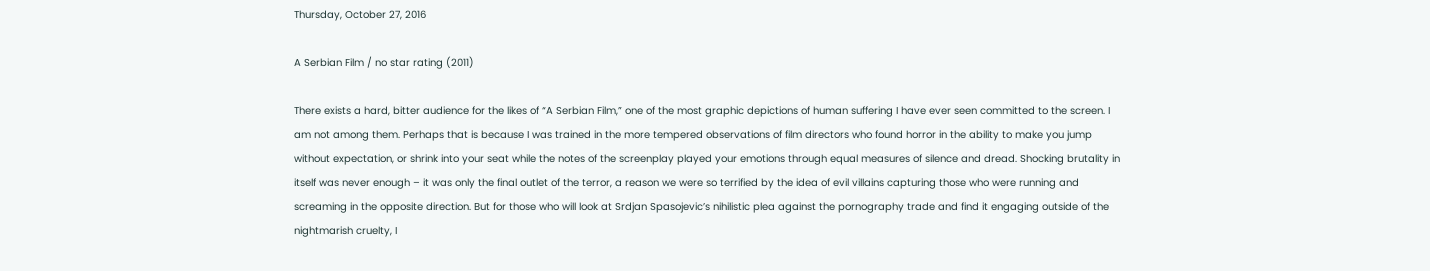Thursday, October 27, 2016

A Serbian Film / no star rating (2011)

There exists a hard, bitter audience for the likes of “A Serbian Film,” one of the most graphic depictions of human suffering I have ever seen committed to the screen. I am not among them. Perhaps that is because I was trained in the more tempered observations of film directors who found horror in the ability to make you jump without expectation, or shrink into your seat while the notes of the screenplay played your emotions through equal measures of silence and dread. Shocking brutality in itself was never enough – it was only the final outlet of the terror, a reason we were so terrified by the idea of evil villains capturing those who were running and screaming in the opposite direction. But for those who will look at Srdjan Spasojevic’s nihilistic plea against the pornography trade and find it engaging outside of the nightmarish cruelty, I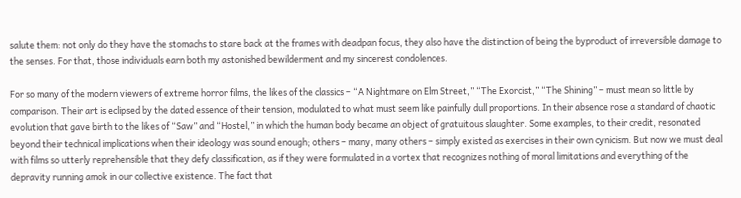salute them: not only do they have the stomachs to stare back at the frames with deadpan focus, they also have the distinction of being the byproduct of irreversible damage to the senses. For that, those individuals earn both my astonished bewilderment and my sincerest condolences.

For so many of the modern viewers of extreme horror films, the likes of the classics – “A Nightmare on Elm Street,” “The Exorcist,” “The Shining” – must mean so little by comparison. Their art is eclipsed by the dated essence of their tension, modulated to what must seem like painfully dull proportions. In their absence rose a standard of chaotic evolution that gave birth to the likes of “Saw” and “Hostel,” in which the human body became an object of gratuitous slaughter. Some examples, to their credit, resonated beyond their technical implications when their ideology was sound enough; others – many, many others – simply existed as exercises in their own cynicism. But now we must deal with films so utterly reprehensible that they defy classification, as if they were formulated in a vortex that recognizes nothing of moral limitations and everything of the depravity running amok in our collective existence. The fact that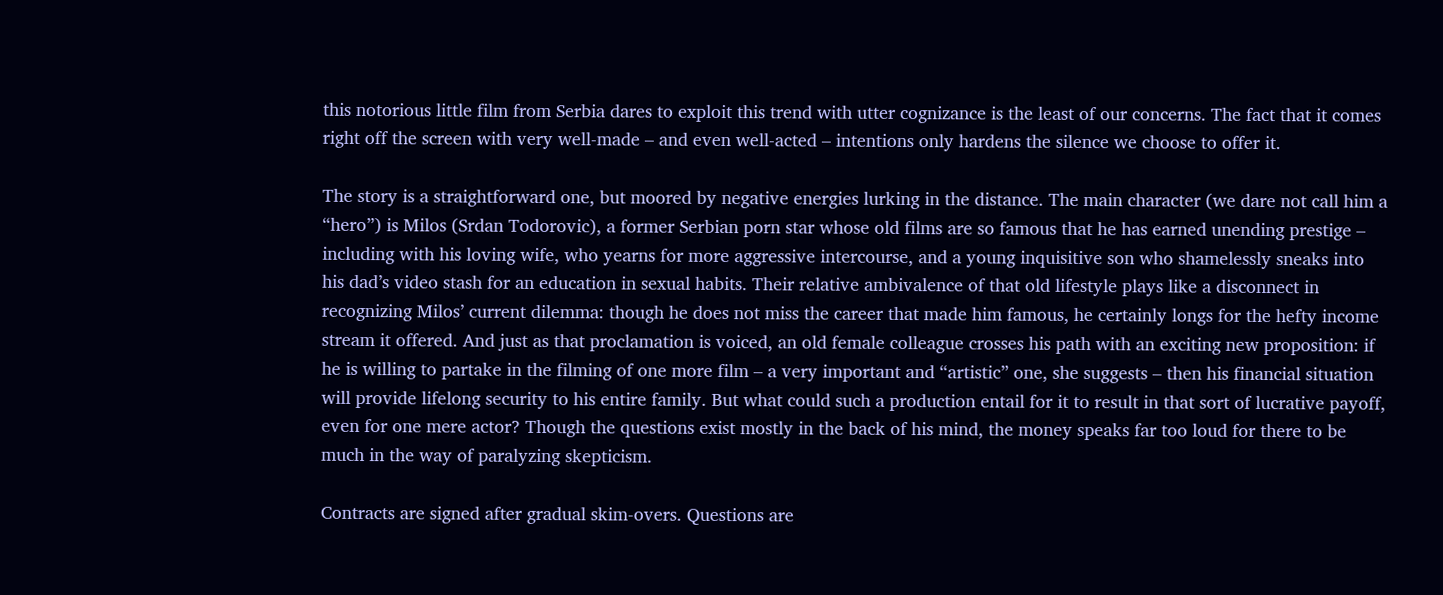this notorious little film from Serbia dares to exploit this trend with utter cognizance is the least of our concerns. The fact that it comes right off the screen with very well-made – and even well-acted – intentions only hardens the silence we choose to offer it.

The story is a straightforward one, but moored by negative energies lurking in the distance. The main character (we dare not call him a “hero”) is Milos (Srdan Todorovic), a former Serbian porn star whose old films are so famous that he has earned unending prestige – including with his loving wife, who yearns for more aggressive intercourse, and a young inquisitive son who shamelessly sneaks into his dad’s video stash for an education in sexual habits. Their relative ambivalence of that old lifestyle plays like a disconnect in recognizing Milos’ current dilemma: though he does not miss the career that made him famous, he certainly longs for the hefty income stream it offered. And just as that proclamation is voiced, an old female colleague crosses his path with an exciting new proposition: if he is willing to partake in the filming of one more film – a very important and “artistic” one, she suggests – then his financial situation will provide lifelong security to his entire family. But what could such a production entail for it to result in that sort of lucrative payoff, even for one mere actor? Though the questions exist mostly in the back of his mind, the money speaks far too loud for there to be much in the way of paralyzing skepticism.

Contracts are signed after gradual skim-overs. Questions are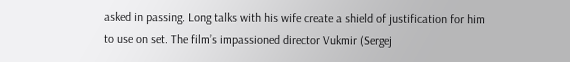asked in passing. Long talks with his wife create a shield of justification for him to use on set. The film’s impassioned director Vukmir (Sergej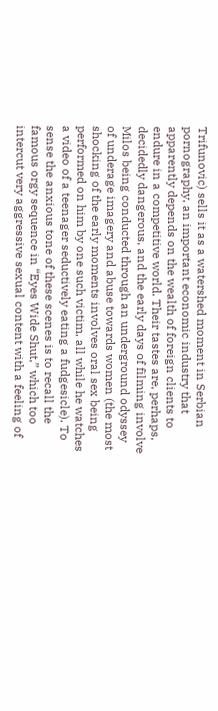Trifunovic) sells it as a watershed moment in Serbian pornography, an important economic industry that apparently depends on the wealth of foreign clients to endure in a competitive world. Their tastes are, perhaps, decidedly dangerous, and the early days of filming involve Milos being conducted through an underground odyssey of underage imagery and abuse towards women (the most shocking of the early moments involves oral sex being performed on him by one such victim, all while he watches a video of a teenager seductively eating a fudgesicle). To sense the anxious tone of these scenes is to recall the famous orgy sequence in “Eyes Wide Shut,” which too intercut very aggressive sexual content with a feeling of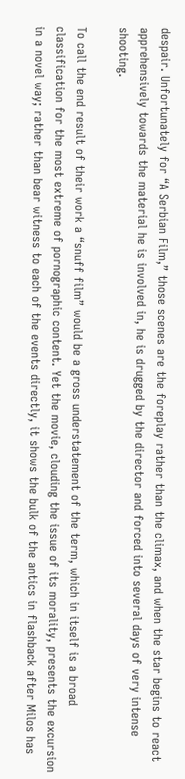despair. Unfortunately for “A Serbian Film,” those scenes are the foreplay rather than the climax, and when the star begins to react apprehensively towards the material he is involved in, he is drugged by the director and forced into several days of very intense shooting.

To call the end result of their work a “snuff film” would be a gross understatement of the term, which in itself is a broad classification for the most extreme of pornographic content. Yet the movie, clouding the issue of its morality, presents the excursion in a novel way; rather than bear witness to each of the events directly, it shows the bulk of the antics in flashback after Milos has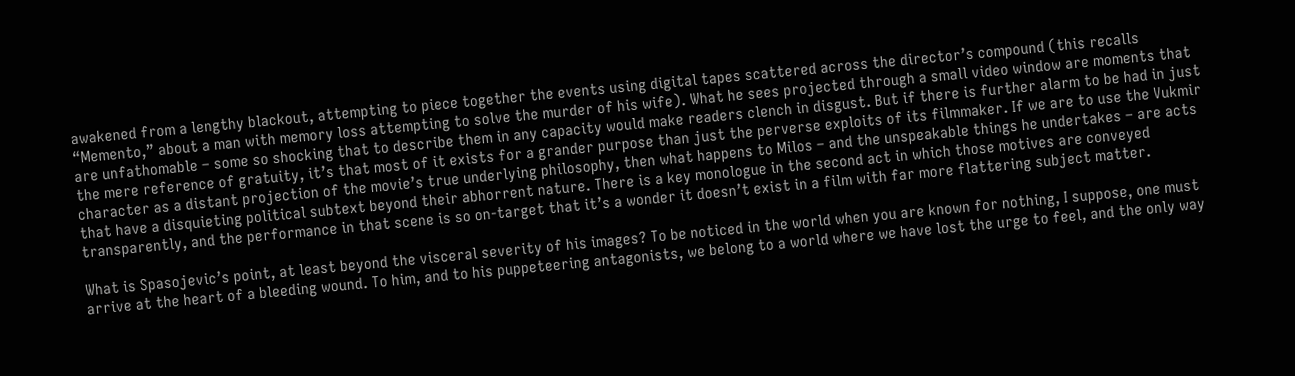awakened from a lengthy blackout, attempting to piece together the events using digital tapes scattered across the director’s compound (this recalls “Memento,” about a man with memory loss attempting to solve the murder of his wife). What he sees projected through a small video window are moments that are unfathomable – some so shocking that to describe them in any capacity would make readers clench in disgust. But if there is further alarm to be had in just the mere reference of gratuity, it’s that most of it exists for a grander purpose than just the perverse exploits of its filmmaker. If we are to use the Vukmir character as a distant projection of the movie’s true underlying philosophy, then what happens to Milos – and the unspeakable things he undertakes – are acts that have a disquieting political subtext beyond their abhorrent nature. There is a key monologue in the second act in which those motives are conveyed transparently, and the performance in that scene is so on-target that it’s a wonder it doesn’t exist in a film with far more flattering subject matter.

What is Spasojevic’s point, at least beyond the visceral severity of his images? To be noticed in the world when you are known for nothing, I suppose, one must arrive at the heart of a bleeding wound. To him, and to his puppeteering antagonists, we belong to a world where we have lost the urge to feel, and the only way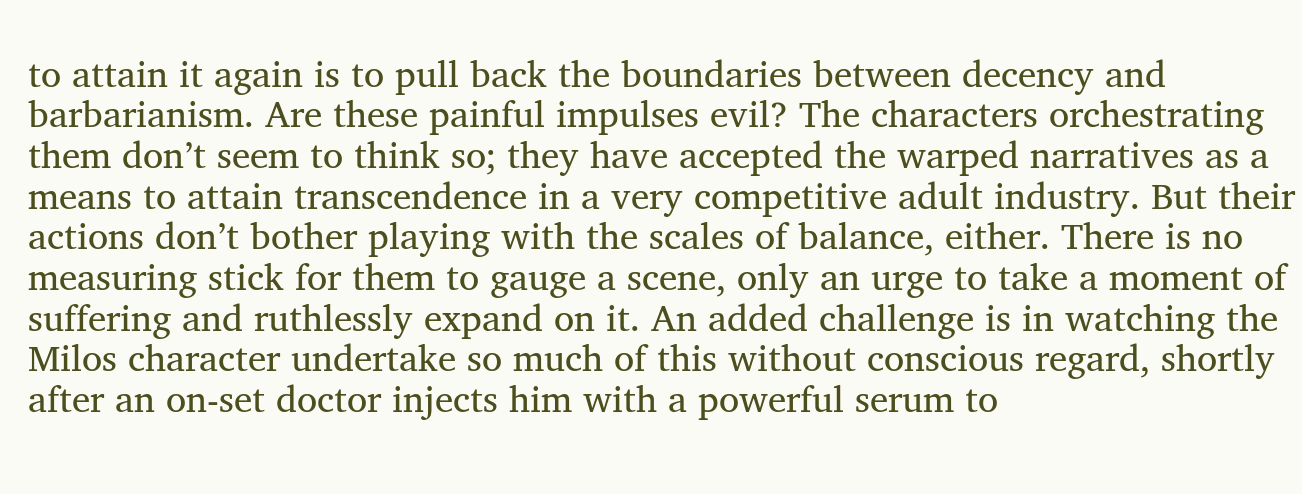to attain it again is to pull back the boundaries between decency and barbarianism. Are these painful impulses evil? The characters orchestrating them don’t seem to think so; they have accepted the warped narratives as a means to attain transcendence in a very competitive adult industry. But their actions don’t bother playing with the scales of balance, either. There is no measuring stick for them to gauge a scene, only an urge to take a moment of suffering and ruthlessly expand on it. An added challenge is in watching the Milos character undertake so much of this without conscious regard, shortly after an on-set doctor injects him with a powerful serum to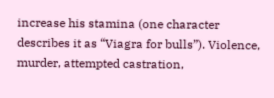increase his stamina (one character describes it as “Viagra for bulls”). Violence, murder, attempted castration,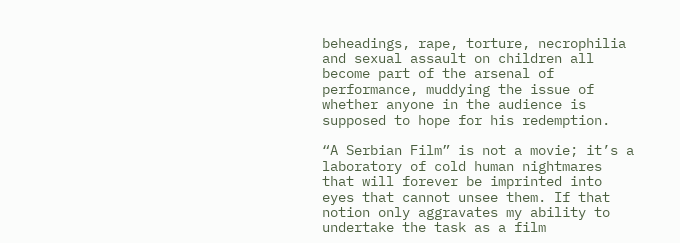beheadings, rape, torture, necrophilia and sexual assault on children all become part of the arsenal of performance, muddying the issue of whether anyone in the audience is supposed to hope for his redemption.

“A Serbian Film” is not a movie; it’s a laboratory of cold human nightmares that will forever be imprinted into eyes that cannot unsee them. If that notion only aggravates my ability to undertake the task as a film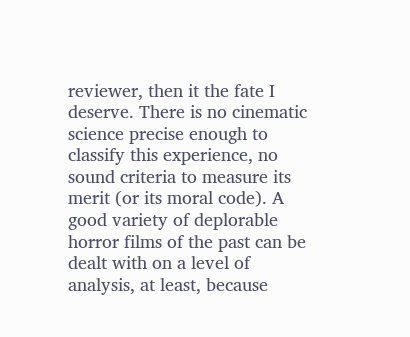reviewer, then it the fate I deserve. There is no cinematic science precise enough to classify this experience, no sound criteria to measure its merit (or its moral code). A good variety of deplorable horror films of the past can be dealt with on a level of analysis, at least, because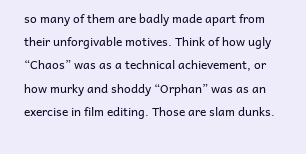so many of them are badly made apart from their unforgivable motives. Think of how ugly “Chaos” was as a technical achievement, or how murky and shoddy “Orphan” was as an exercise in film editing. Those are slam dunks.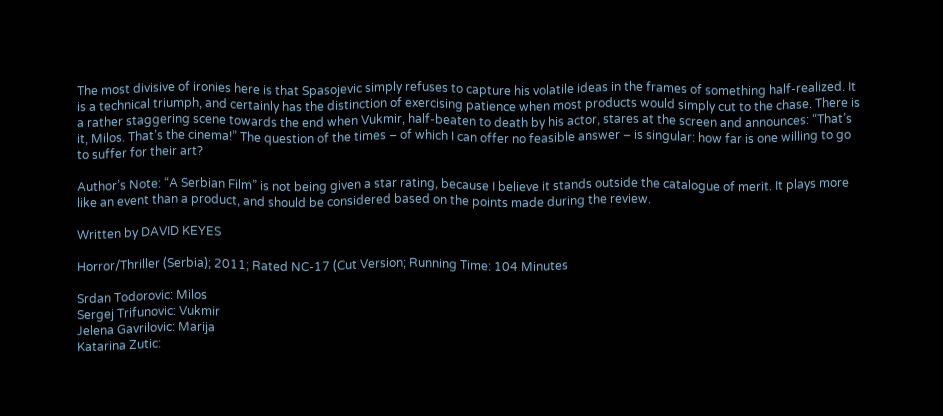The most divisive of ironies here is that Spasojevic simply refuses to capture his volatile ideas in the frames of something half-realized. It is a technical triumph, and certainly has the distinction of exercising patience when most products would simply cut to the chase. There is a rather staggering scene towards the end when Vukmir, half-beaten to death by his actor, stares at the screen and announces: “That’s it, Milos. That’s the cinema!” The question of the times – of which I can offer no feasible answer – is singular: how far is one willing to go to suffer for their art?

Author’s Note: “A Serbian Film” is not being given a star rating, because I believe it stands outside the catalogue of merit. It plays more like an event than a product, and should be considered based on the points made during the review.

Written by DAVID KEYES

Horror/Thriller (Serbia); 2011; Rated NC-17 (Cut Version; Running Time: 104 Minutes

Srdan Todorovic: Milos
Sergej Trifunovic: Vukmir
Jelena Gavrilovic: Marija
Katarina Zutic: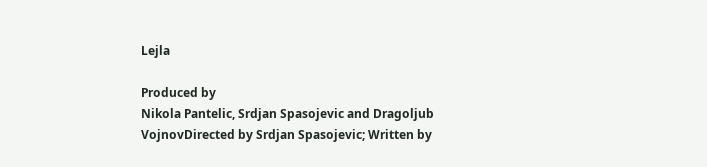Lejla

Produced by
Nikola Pantelic, Srdjan Spasojevic and Dragoljub VojnovDirected by Srdjan Spasojevic; Written by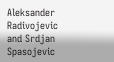Aleksander Radivojevic and Srdjan Spasojevic